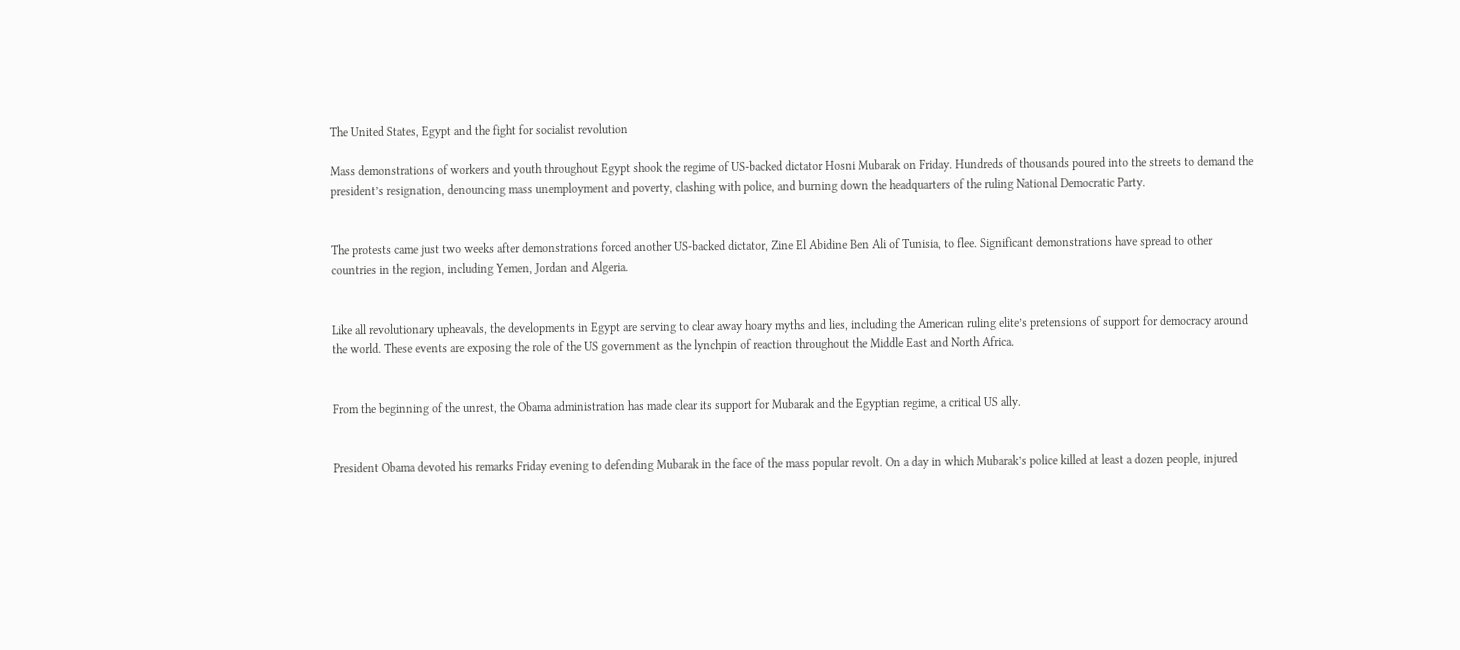The United States, Egypt and the fight for socialist revolution

Mass demonstrations of workers and youth throughout Egypt shook the regime of US-backed dictator Hosni Mubarak on Friday. Hundreds of thousands poured into the streets to demand the president’s resignation, denouncing mass unemployment and poverty, clashing with police, and burning down the headquarters of the ruling National Democratic Party.


The protests came just two weeks after demonstrations forced another US-backed dictator, Zine El Abidine Ben Ali of Tunisia, to flee. Significant demonstrations have spread to other countries in the region, including Yemen, Jordan and Algeria.


Like all revolutionary upheavals, the developments in Egypt are serving to clear away hoary myths and lies, including the American ruling elite’s pretensions of support for democracy around the world. These events are exposing the role of the US government as the lynchpin of reaction throughout the Middle East and North Africa.


From the beginning of the unrest, the Obama administration has made clear its support for Mubarak and the Egyptian regime, a critical US ally.


President Obama devoted his remarks Friday evening to defending Mubarak in the face of the mass popular revolt. On a day in which Mubarak’s police killed at least a dozen people, injured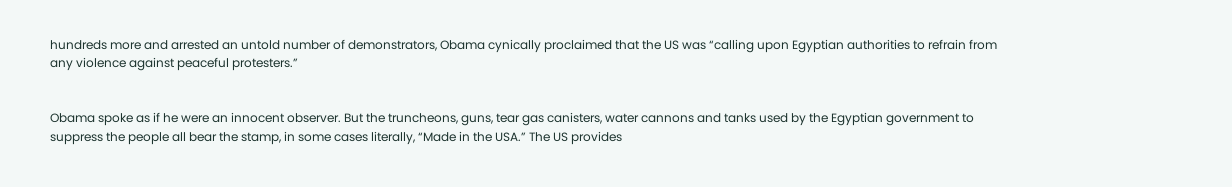hundreds more and arrested an untold number of demonstrators, Obama cynically proclaimed that the US was “calling upon Egyptian authorities to refrain from any violence against peaceful protesters.”


Obama spoke as if he were an innocent observer. But the truncheons, guns, tear gas canisters, water cannons and tanks used by the Egyptian government to suppress the people all bear the stamp, in some cases literally, “Made in the USA.” The US provides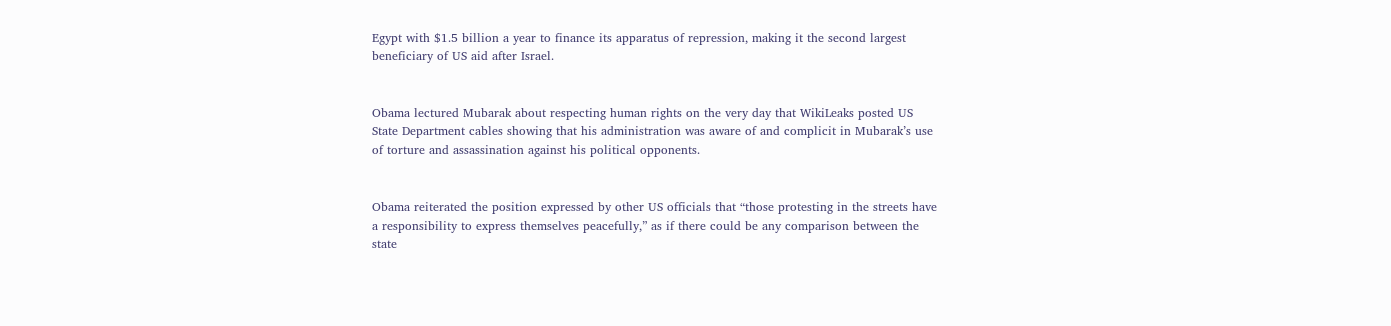Egypt with $1.5 billion a year to finance its apparatus of repression, making it the second largest beneficiary of US aid after Israel.


Obama lectured Mubarak about respecting human rights on the very day that WikiLeaks posted US State Department cables showing that his administration was aware of and complicit in Mubarak’s use of torture and assassination against his political opponents.


Obama reiterated the position expressed by other US officials that “those protesting in the streets have a responsibility to express themselves peacefully,” as if there could be any comparison between the state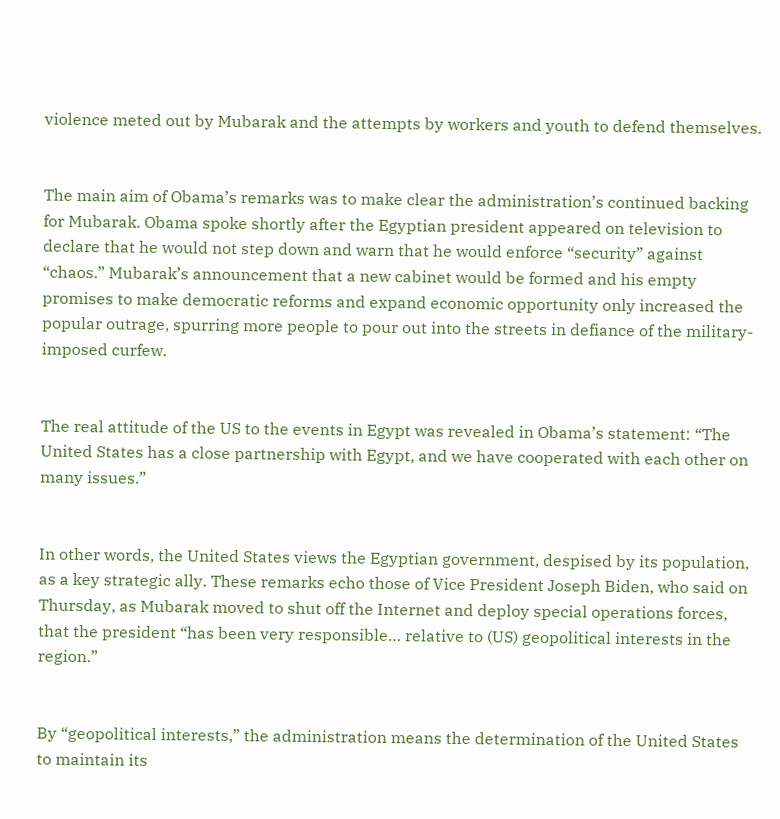violence meted out by Mubarak and the attempts by workers and youth to defend themselves.


The main aim of Obama’s remarks was to make clear the administration’s continued backing for Mubarak. Obama spoke shortly after the Egyptian president appeared on television to declare that he would not step down and warn that he would enforce “security” against “chaos.” Mubarak’s announcement that a new cabinet would be formed and his empty promises to make democratic reforms and expand economic opportunity only increased the popular outrage, spurring more people to pour out into the streets in defiance of the military-imposed curfew.


The real attitude of the US to the events in Egypt was revealed in Obama’s statement: “The United States has a close partnership with Egypt, and we have cooperated with each other on many issues.”


In other words, the United States views the Egyptian government, despised by its population, as a key strategic ally. These remarks echo those of Vice President Joseph Biden, who said on Thursday, as Mubarak moved to shut off the Internet and deploy special operations forces, that the president “has been very responsible… relative to (US) geopolitical interests in the region.”


By “geopolitical interests,” the administration means the determination of the United States to maintain its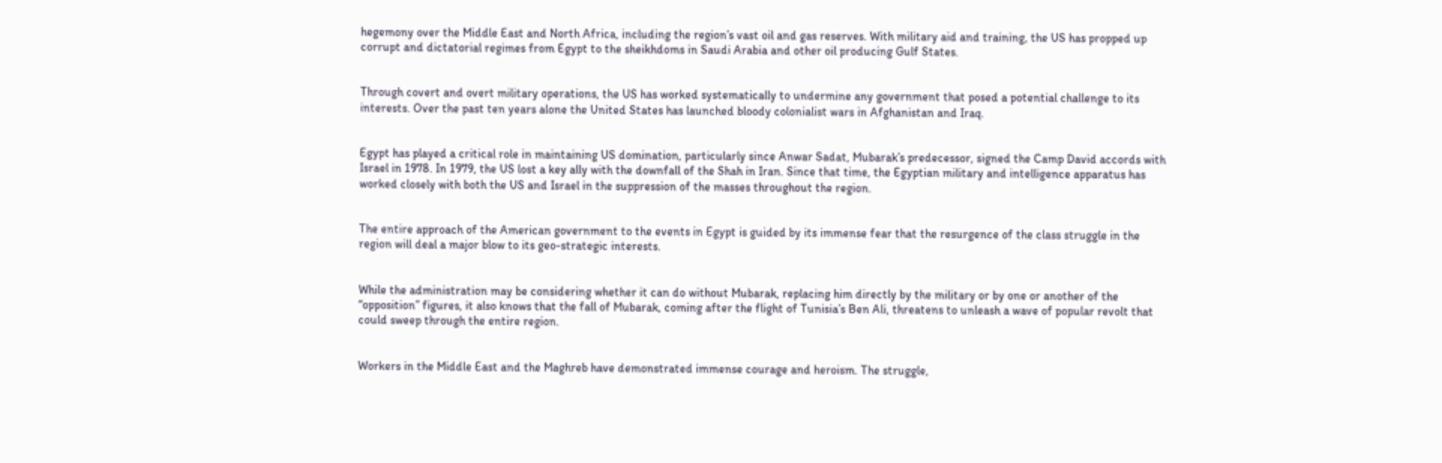hegemony over the Middle East and North Africa, including the region’s vast oil and gas reserves. With military aid and training, the US has propped up corrupt and dictatorial regimes from Egypt to the sheikhdoms in Saudi Arabia and other oil producing Gulf States.


Through covert and overt military operations, the US has worked systematically to undermine any government that posed a potential challenge to its interests. Over the past ten years alone the United States has launched bloody colonialist wars in Afghanistan and Iraq.


Egypt has played a critical role in maintaining US domination, particularly since Anwar Sadat, Mubarak’s predecessor, signed the Camp David accords with Israel in 1978. In 1979, the US lost a key ally with the downfall of the Shah in Iran. Since that time, the Egyptian military and intelligence apparatus has worked closely with both the US and Israel in the suppression of the masses throughout the region.


The entire approach of the American government to the events in Egypt is guided by its immense fear that the resurgence of the class struggle in the region will deal a major blow to its geo-strategic interests.


While the administration may be considering whether it can do without Mubarak, replacing him directly by the military or by one or another of the “opposition” figures, it also knows that the fall of Mubarak, coming after the flight of Tunisia’s Ben Ali, threatens to unleash a wave of popular revolt that could sweep through the entire region.


Workers in the Middle East and the Maghreb have demonstrated immense courage and heroism. The struggle,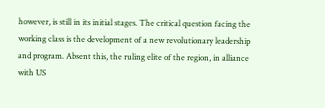however, is still in its initial stages. The critical question facing the working class is the development of a new revolutionary leadership and program. Absent this, the ruling elite of the region, in alliance with US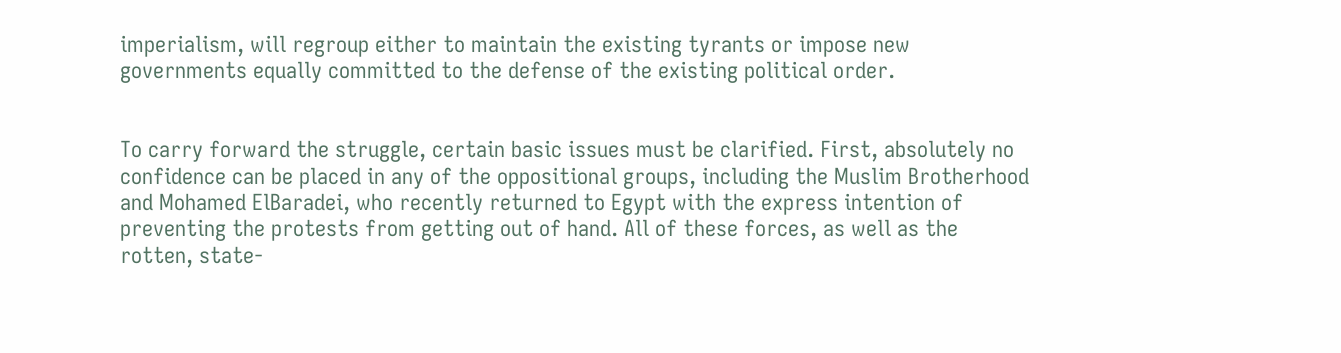imperialism, will regroup either to maintain the existing tyrants or impose new governments equally committed to the defense of the existing political order.


To carry forward the struggle, certain basic issues must be clarified. First, absolutely no confidence can be placed in any of the oppositional groups, including the Muslim Brotherhood and Mohamed ElBaradei, who recently returned to Egypt with the express intention of preventing the protests from getting out of hand. All of these forces, as well as the rotten, state-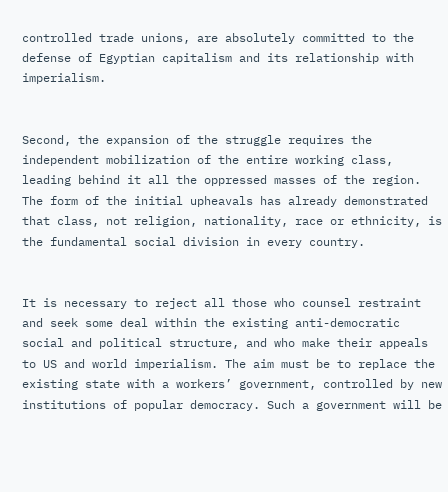controlled trade unions, are absolutely committed to the defense of Egyptian capitalism and its relationship with imperialism.


Second, the expansion of the struggle requires the independent mobilization of the entire working class, leading behind it all the oppressed masses of the region. The form of the initial upheavals has already demonstrated that class, not religion, nationality, race or ethnicity, is the fundamental social division in every country.


It is necessary to reject all those who counsel restraint and seek some deal within the existing anti-democratic social and political structure, and who make their appeals to US and world imperialism. The aim must be to replace the existing state with a workers’ government, controlled by new institutions of popular democracy. Such a government will be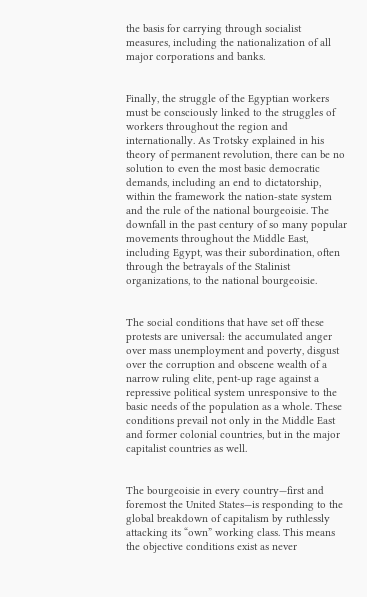the basis for carrying through socialist measures, including the nationalization of all major corporations and banks.


Finally, the struggle of the Egyptian workers must be consciously linked to the struggles of workers throughout the region and internationally. As Trotsky explained in his theory of permanent revolution, there can be no solution to even the most basic democratic demands, including an end to dictatorship, within the framework the nation-state system and the rule of the national bourgeoisie. The downfall in the past century of so many popular movements throughout the Middle East, including Egypt, was their subordination, often through the betrayals of the Stalinist organizations, to the national bourgeoisie.


The social conditions that have set off these protests are universal: the accumulated anger over mass unemployment and poverty, disgust over the corruption and obscene wealth of a narrow ruling elite, pent-up rage against a repressive political system unresponsive to the basic needs of the population as a whole. These conditions prevail not only in the Middle East and former colonial countries, but in the major capitalist countries as well.


The bourgeoisie in every country—first and foremost the United States—is responding to the global breakdown of capitalism by ruthlessly attacking its “own” working class. This means the objective conditions exist as never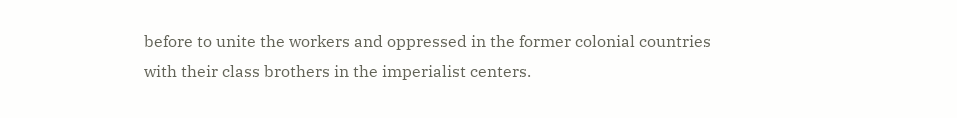before to unite the workers and oppressed in the former colonial countries with their class brothers in the imperialist centers.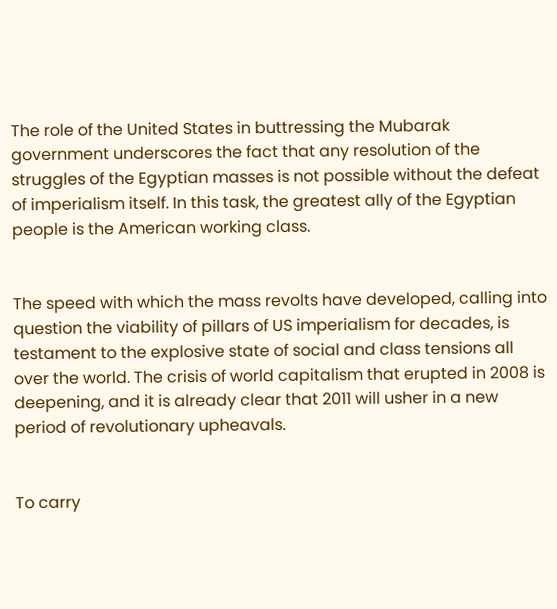The role of the United States in buttressing the Mubarak government underscores the fact that any resolution of the struggles of the Egyptian masses is not possible without the defeat of imperialism itself. In this task, the greatest ally of the Egyptian people is the American working class.


The speed with which the mass revolts have developed, calling into question the viability of pillars of US imperialism for decades, is testament to the explosive state of social and class tensions all over the world. The crisis of world capitalism that erupted in 2008 is deepening, and it is already clear that 2011 will usher in a new period of revolutionary upheavals.


To carry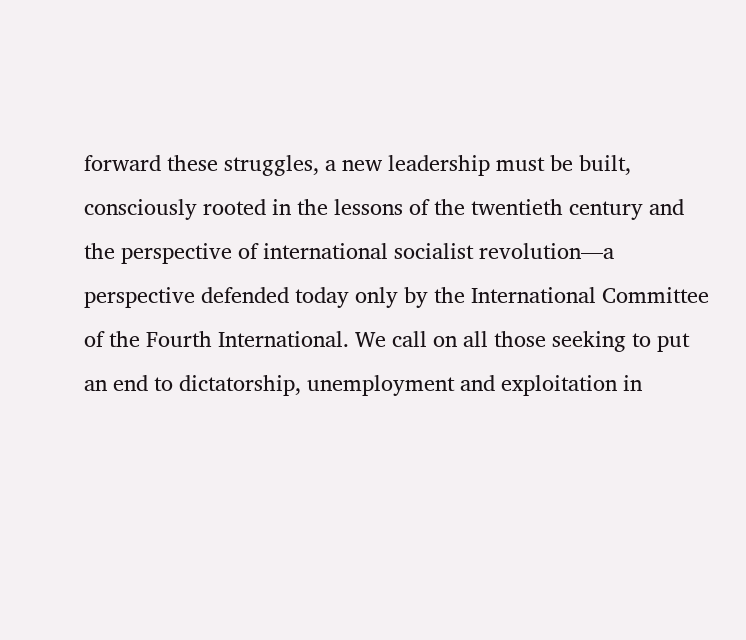forward these struggles, a new leadership must be built, consciously rooted in the lessons of the twentieth century and the perspective of international socialist revolution—a perspective defended today only by the International Committee of the Fourth International. We call on all those seeking to put an end to dictatorship, unemployment and exploitation in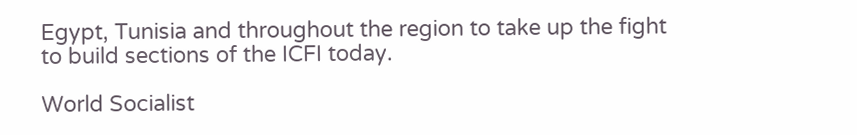Egypt, Tunisia and throughout the region to take up the fight to build sections of the ICFI today.

World Socialist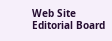Web Site Editorial Board